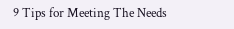9 Tips for Meeting The Needs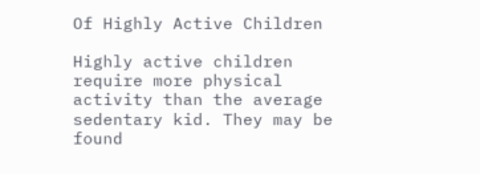Of Highly Active Children

Highly active children require more physical activity than the average sedentary kid. They may be found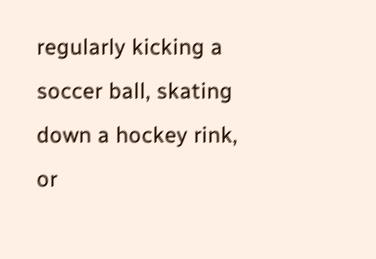regularly kicking a soccer ball, skating down a hockey rink, or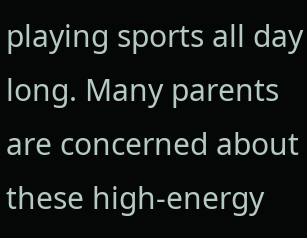playing sports all day long. Many parents are concerned about these high-energy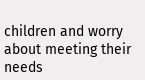children and worry about meeting their needs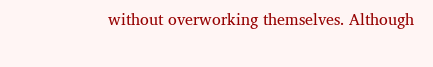without overworking themselves. Although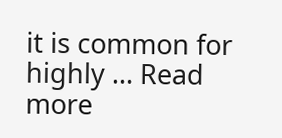it is common for highly … Read more